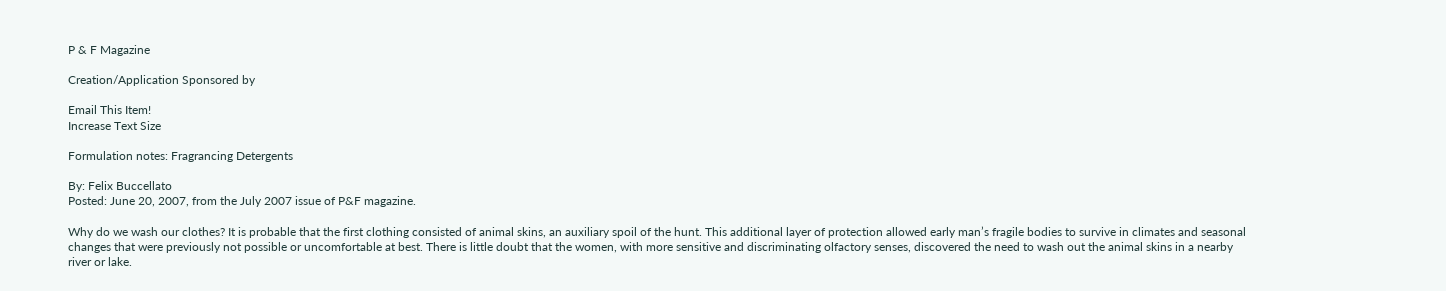P & F Magazine

Creation/Application Sponsored by

Email This Item!
Increase Text Size

Formulation notes: Fragrancing Detergents

By: Felix Buccellato
Posted: June 20, 2007, from the July 2007 issue of P&F magazine.

Why do we wash our clothes? It is probable that the first clothing consisted of animal skins, an auxiliary spoil of the hunt. This additional layer of protection allowed early man’s fragile bodies to survive in climates and seasonal changes that were previously not possible or uncomfortable at best. There is little doubt that the women, with more sensitive and discriminating olfactory senses, discovered the need to wash out the animal skins in a nearby river or lake.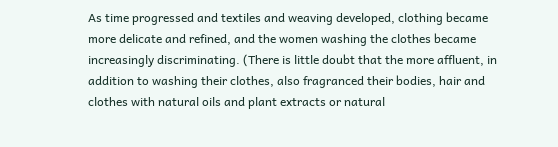As time progressed and textiles and weaving developed, clothing became more delicate and refined, and the women washing the clothes became increasingly discriminating. (There is little doubt that the more affluent, in addition to washing their clothes, also fragranced their bodies, hair and clothes with natural oils and plant extracts or natural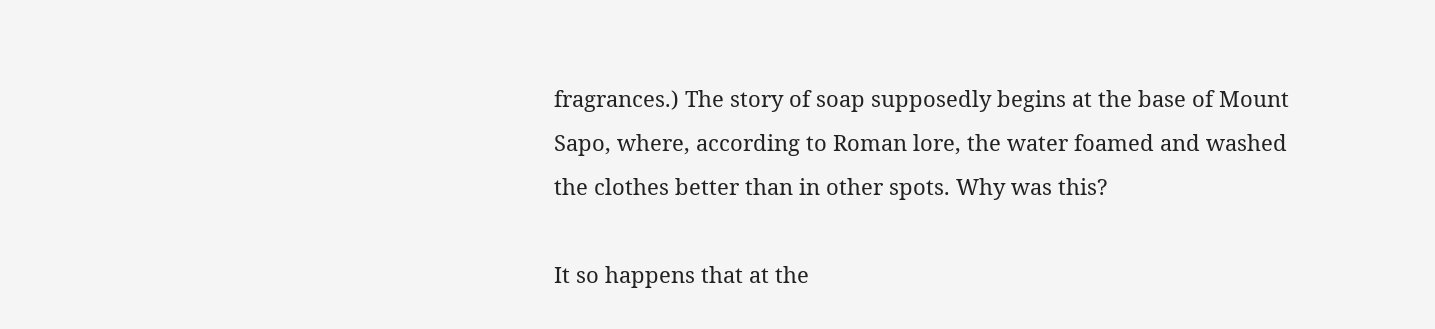fragrances.) The story of soap supposedly begins at the base of Mount Sapo, where, according to Roman lore, the water foamed and washed the clothes better than in other spots. Why was this?

It so happens that at the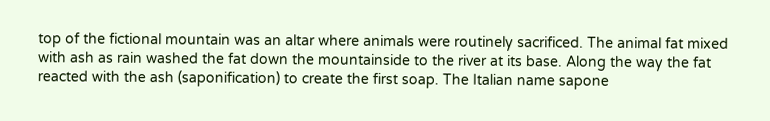top of the fictional mountain was an altar where animals were routinely sacrificed. The animal fat mixed with ash as rain washed the fat down the mountainside to the river at its base. Along the way the fat reacted with the ash (saponification) to create the first soap. The Italian name sapone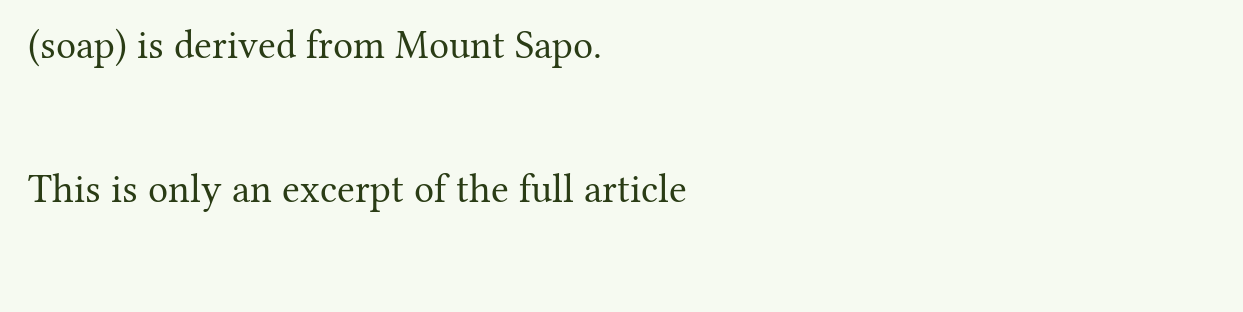(soap) is derived from Mount Sapo.

This is only an excerpt of the full article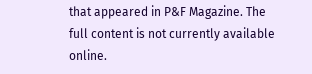that appeared in P&F Magazine. The full content is not currently available online.